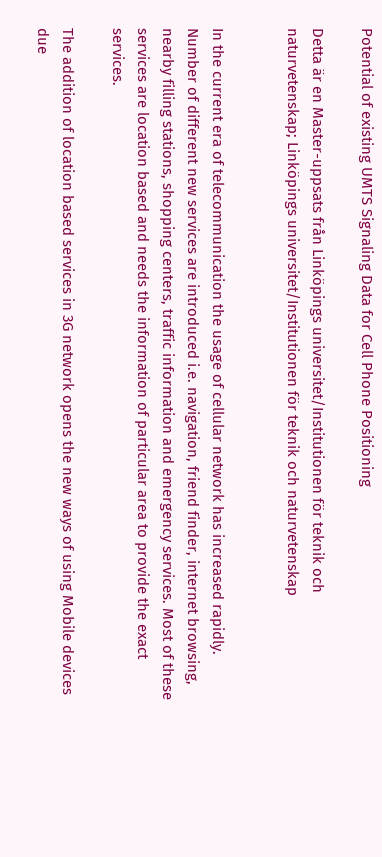Potential of existing UMTS Signaling Data for Cell Phone Positioning

Detta är en Master-uppsats från Linköpings universitet/Institutionen för teknik och naturvetenskap; Linköpings universitet/Institutionen för teknik och naturvetenskap


In the current era of telecommunication the usage of cellular network has increased rapidly. Number of different new services are introduced i.e. navigation, friend finder, internet browsing, nearby filling stations, shopping centers, traffic information and emergency services. Most of these services are location based and needs the information of particular area to provide the exact services.

The addition of location based services in 3G network opens the new ways of using Mobile devices due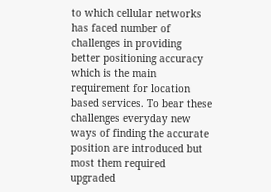to which cellular networks has faced number of challenges in providing better positioning accuracy which is the main requirement for location based services. To bear these challenges everyday new ways of finding the accurate position are introduced but most them required upgraded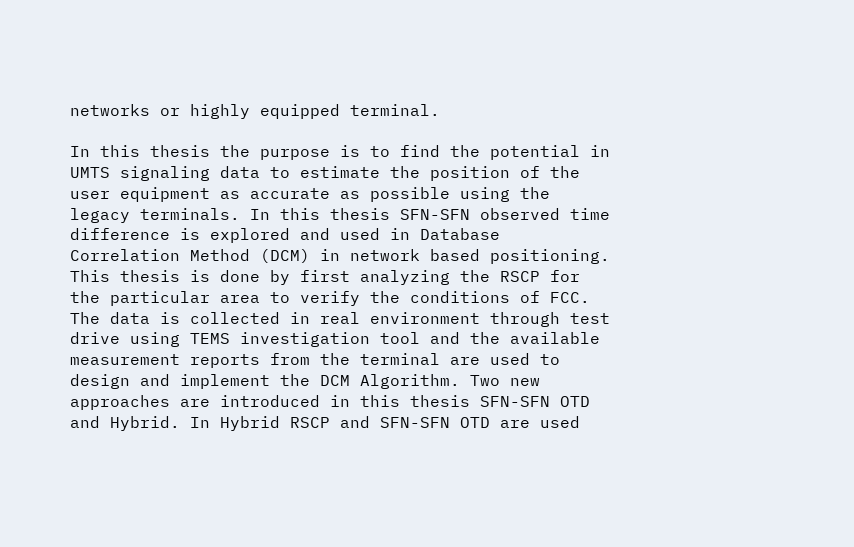networks or highly equipped terminal.

In this thesis the purpose is to find the potential in UMTS signaling data to estimate the position of the user equipment as accurate as possible using the legacy terminals. In this thesis SFN-SFN observed time difference is explored and used in Database Correlation Method (DCM) in network based positioning. This thesis is done by first analyzing the RSCP for the particular area to verify the conditions of FCC. The data is collected in real environment through test drive using TEMS investigation tool and the available measurement reports from the terminal are used to design and implement the DCM Algorithm. Two new approaches are introduced in this thesis SFN-SFN OTD and Hybrid. In Hybrid RSCP and SFN-SFN OTD are used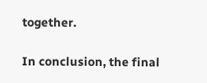together.

In conclusion, the final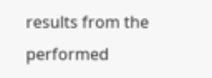results from the performed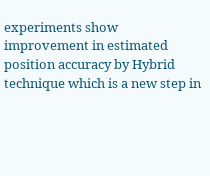experiments show improvement in estimated position accuracy by Hybrid technique which is a new step in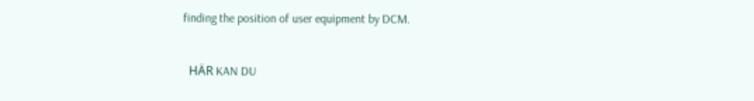finding the position of user equipment by DCM.

  HÄR KAN DU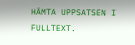HÄMTA UPPSATSEN I FULLTEXT.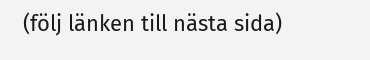(följ länken till nästa sida)